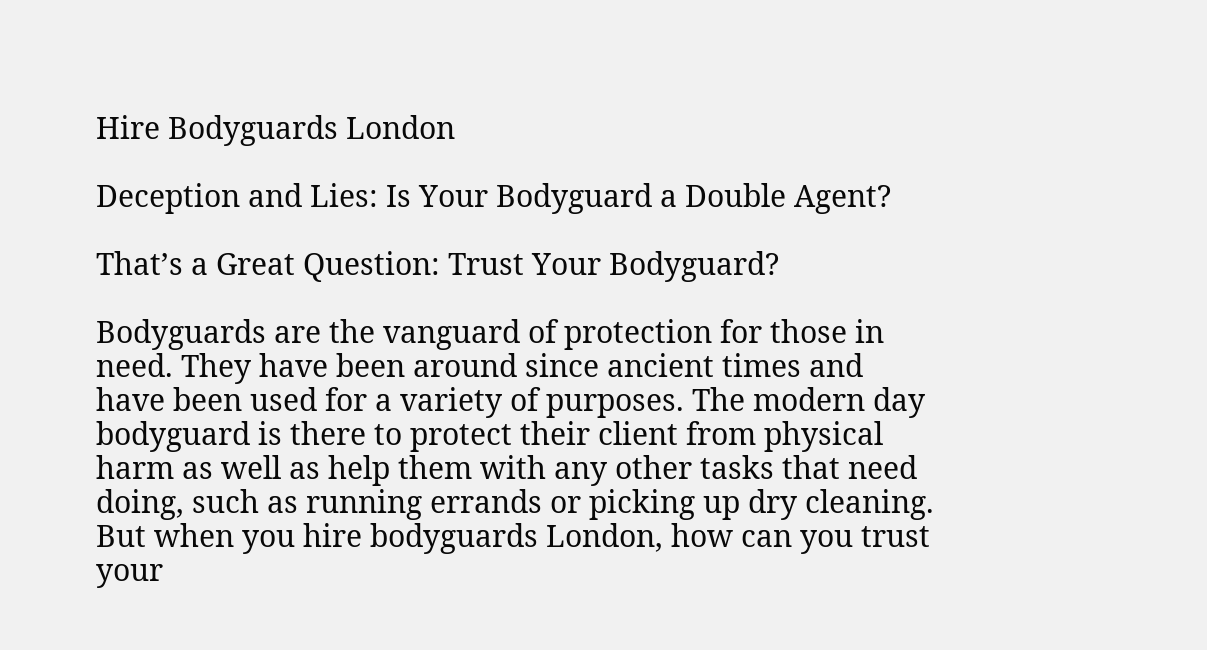Hire Bodyguards London

Deception and Lies: Is Your Bodyguard a Double Agent?

That’s a Great Question: Trust Your Bodyguard?

Bodyguards are the vanguard of protection for those in need. They have been around since ancient times and have been used for a variety of purposes. The modern day bodyguard is there to protect their client from physical harm as well as help them with any other tasks that need doing, such as running errands or picking up dry cleaning. But when you hire bodyguards London, how can you trust your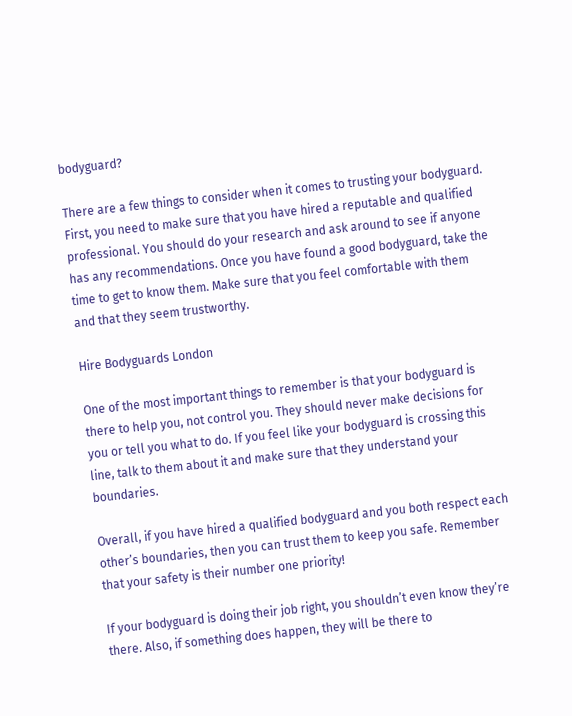bodyguard?

There are a few things to consider when it comes to trusting your bodyguard. First, you need to make sure that you have hired a reputable and qualified professional. You should do your research and ask around to see if anyone has any recommendations. Once you have found a good bodyguard, take the time to get to know them. Make sure that you feel comfortable with them and that they seem trustworthy.

Hire Bodyguards London

One of the most important things to remember is that your bodyguard is there to help you, not control you. They should never make decisions for you or tell you what to do. If you feel like your bodyguard is crossing this line, talk to them about it and make sure that they understand your boundaries.

Overall, if you have hired a qualified bodyguard and you both respect each other’s boundaries, then you can trust them to keep you safe. Remember that your safety is their number one priority!

If your bodyguard is doing their job right, you shouldn’t even know they’re there. Also, if something does happen, they will be there to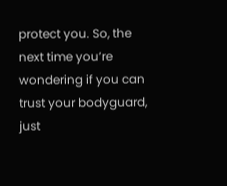protect you. So, the next time you’re wondering if you can trust your bodyguard, just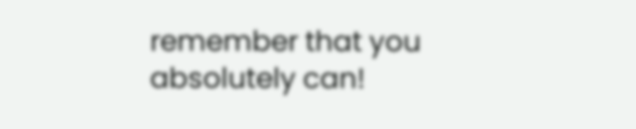remember that you absolutely can!